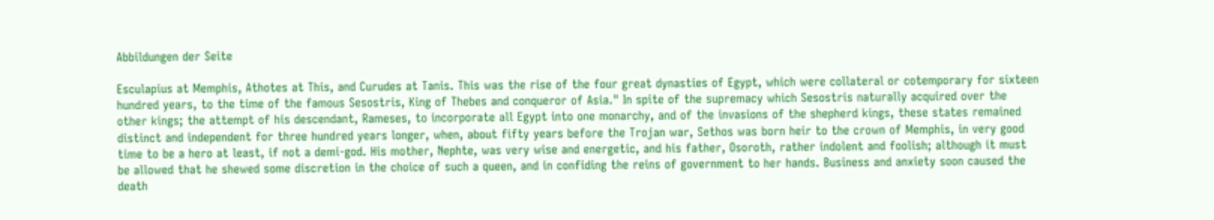Abbildungen der Seite

Esculapius at Memphis, Athotes at This, and Curudes at Tanis. This was the rise of the four great dynasties of Egypt, which were collateral or cotemporary for sixteen hundred years, to the time of the famous Sesostris, King of Thebes and conqueror of Asia." In spite of the supremacy which Sesostris naturally acquired over the other kings; the attempt of his descendant, Rameses, to incorporate all Egypt into one monarchy, and of the invasions of the shepherd kings, these states remained distinct and independent for three hundred years longer, when, about fifty years before the Trojan war, Sethos was born heir to the crown of Memphis, in very good time to be a hero at least, if not a demi-god. His mother, Nephte, was very wise and energetic, and his father, Osoroth, rather indolent and foolish; although it must be allowed that he shewed some discretion in the choice of such a queen, and in confiding the reins of government to her hands. Business and anxiety soon caused the death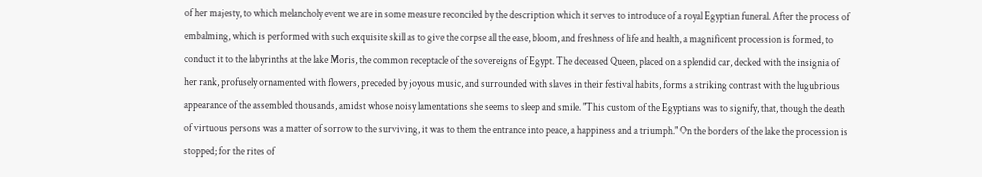of her majesty, to which melancholy event we are in some measure reconciled by the description which it serves to introduce of a royal Egyptian funeral. After the process of embalming, which is performed with such exquisite skill as to give the corpse all the ease, bloom, and freshness of life and health, a magnificent procession is formed, to conduct it to the labyrinths at the lake Moris, the common receptacle of the sovereigns of Egypt. The deceased Queen, placed on a splendid car, decked with the insignia of her rank, profusely ornamented with flowers, preceded by joyous music, and surrounded with slaves in their festival habits, forms a striking contrast with the lugubrious appearance of the assembled thousands, amidst whose noisy lamentations she seems to sleep and smile. "This custom of the Egyptians was to signify, that, though the death of virtuous persons was a matter of sorrow to the surviving, it was to them the entrance into peace, a happiness and a triumph." On the borders of the lake the procession is stopped; for the rites of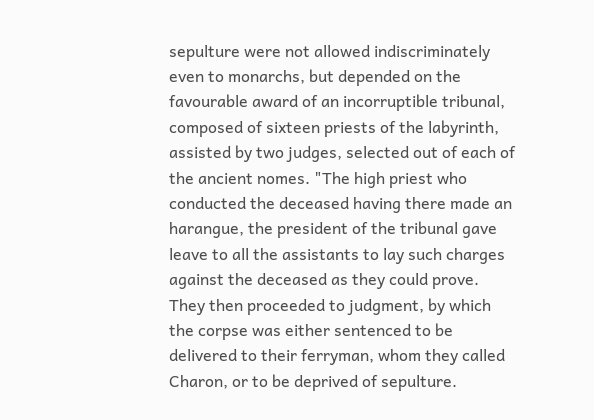sepulture were not allowed indiscriminately even to monarchs, but depended on the favourable award of an incorruptible tribunal, composed of sixteen priests of the labyrinth, assisted by two judges, selected out of each of the ancient nomes. "The high priest who conducted the deceased having there made an harangue, the president of the tribunal gave leave to all the assistants to lay such charges against the deceased as they could prove. They then proceeded to judgment, by which the corpse was either sentenced to be delivered to their ferryman, whom they called Charon, or to be deprived of sepulture.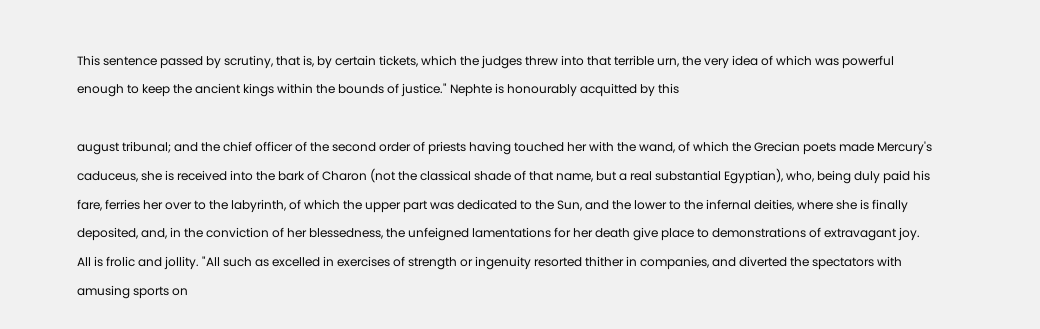This sentence passed by scrutiny, that is, by certain tickets, which the judges threw into that terrible urn, the very idea of which was powerful enough to keep the ancient kings within the bounds of justice." Nephte is honourably acquitted by this

august tribunal; and the chief officer of the second order of priests having touched her with the wand, of which the Grecian poets made Mercury's caduceus, she is received into the bark of Charon (not the classical shade of that name, but a real substantial Egyptian), who, being duly paid his fare, ferries her over to the labyrinth, of which the upper part was dedicated to the Sun, and the lower to the infernal deities, where she is finally deposited, and, in the conviction of her blessedness, the unfeigned lamentations for her death give place to demonstrations of extravagant joy. All is frolic and jollity. "All such as excelled in exercises of strength or ingenuity resorted thither in companies, and diverted the spectators with amusing sports on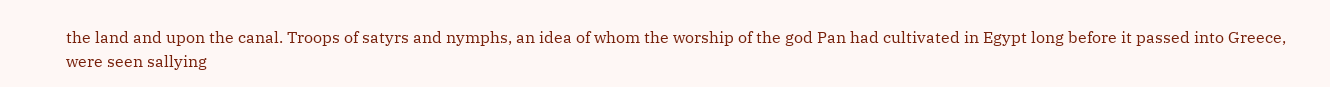the land and upon the canal. Troops of satyrs and nymphs, an idea of whom the worship of the god Pan had cultivated in Egypt long before it passed into Greece, were seen sallying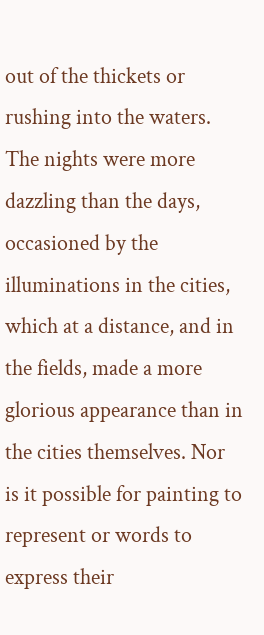out of the thickets or rushing into the waters. The nights were more dazzling than the days, occasioned by the illuminations in the cities, which at a distance, and in the fields, made a more glorious appearance than in the cities themselves. Nor is it possible for painting to represent or words to express their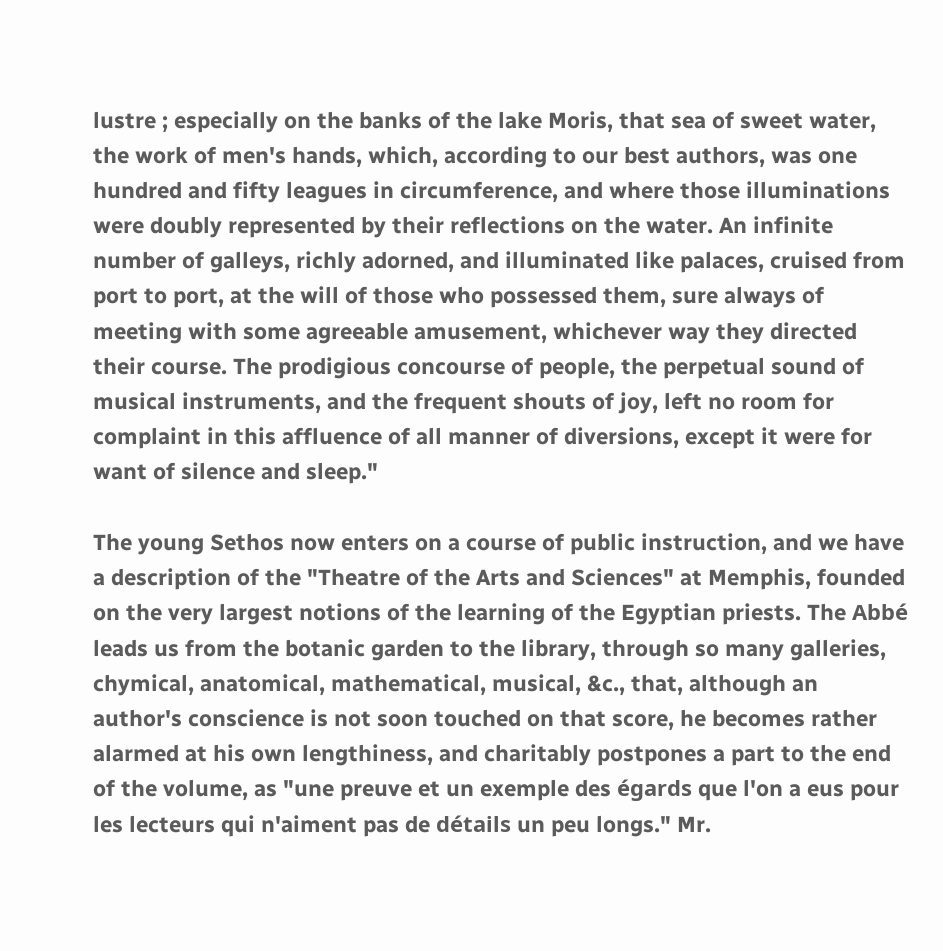lustre ; especially on the banks of the lake Moris, that sea of sweet water, the work of men's hands, which, according to our best authors, was one hundred and fifty leagues in circumference, and where those illuminations were doubly represented by their reflections on the water. An infinite number of galleys, richly adorned, and illuminated like palaces, cruised from port to port, at the will of those who possessed them, sure always of meeting with some agreeable amusement, whichever way they directed their course. The prodigious concourse of people, the perpetual sound of musical instruments, and the frequent shouts of joy, left no room for complaint in this affluence of all manner of diversions, except it were for want of silence and sleep."

The young Sethos now enters on a course of public instruction, and we have a description of the "Theatre of the Arts and Sciences" at Memphis, founded on the very largest notions of the learning of the Egyptian priests. The Abbé leads us from the botanic garden to the library, through so many galleries, chymical, anatomical, mathematical, musical, &c., that, although an author's conscience is not soon touched on that score, he becomes rather alarmed at his own lengthiness, and charitably postpones a part to the end of the volume, as "une preuve et un exemple des égards que l'on a eus pour les lecteurs qui n'aiment pas de détails un peu longs." Mr.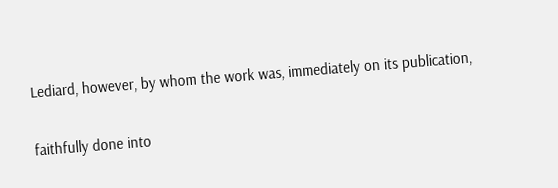Lediard, however, by whom the work was, immediately on its publication,


faithfully done into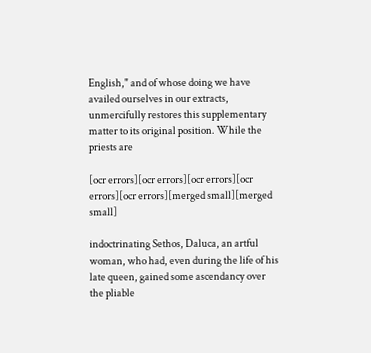English," and of whose doing we have availed ourselves in our extracts, unmercifully restores this supplementary matter to its original position. While the priests are

[ocr errors][ocr errors][ocr errors][ocr errors][ocr errors][merged small][merged small]

indoctrinating Sethos, Daluca, an artful woman, who had, even during the life of his late queen, gained some ascendancy over the pliable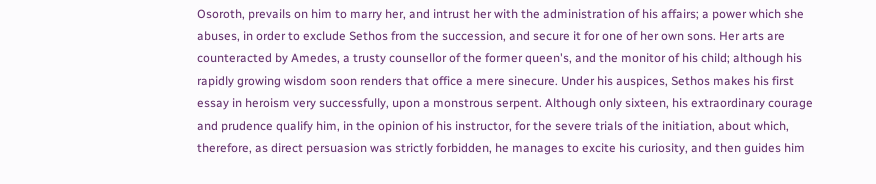Osoroth, prevails on him to marry her, and intrust her with the administration of his affairs; a power which she abuses, in order to exclude Sethos from the succession, and secure it for one of her own sons. Her arts are counteracted by Amedes, a trusty counsellor of the former queen's, and the monitor of his child; although his rapidly growing wisdom soon renders that office a mere sinecure. Under his auspices, Sethos makes his first essay in heroism very successfully, upon a monstrous serpent. Although only sixteen, his extraordinary courage and prudence qualify him, in the opinion of his instructor, for the severe trials of the initiation, about which, therefore, as direct persuasion was strictly forbidden, he manages to excite his curiosity, and then guides him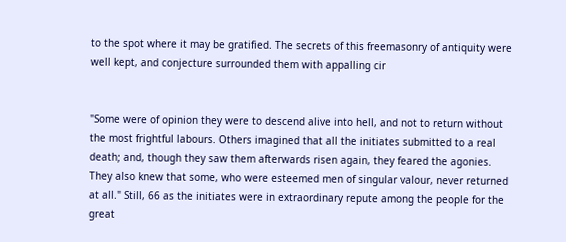to the spot where it may be gratified. The secrets of this freemasonry of antiquity were well kept, and conjecture surrounded them with appalling cir


"Some were of opinion they were to descend alive into hell, and not to return without the most frightful labours. Others imagined that all the initiates submitted to a real death; and, though they saw them afterwards risen again, they feared the agonies. They also knew that some, who were esteemed men of singular valour, never returned at all." Still, 66 as the initiates were in extraordinary repute among the people for the great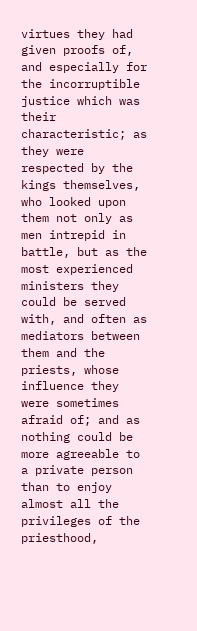virtues they had given proofs of, and especially for the incorruptible justice which was their characteristic; as they were respected by the kings themselves, who looked upon them not only as men intrepid in battle, but as the most experienced ministers they could be served with, and often as mediators between them and the priests, whose influence they were sometimes afraid of; and as nothing could be more agreeable to a private person than to enjoy almost all the privileges of the priesthood,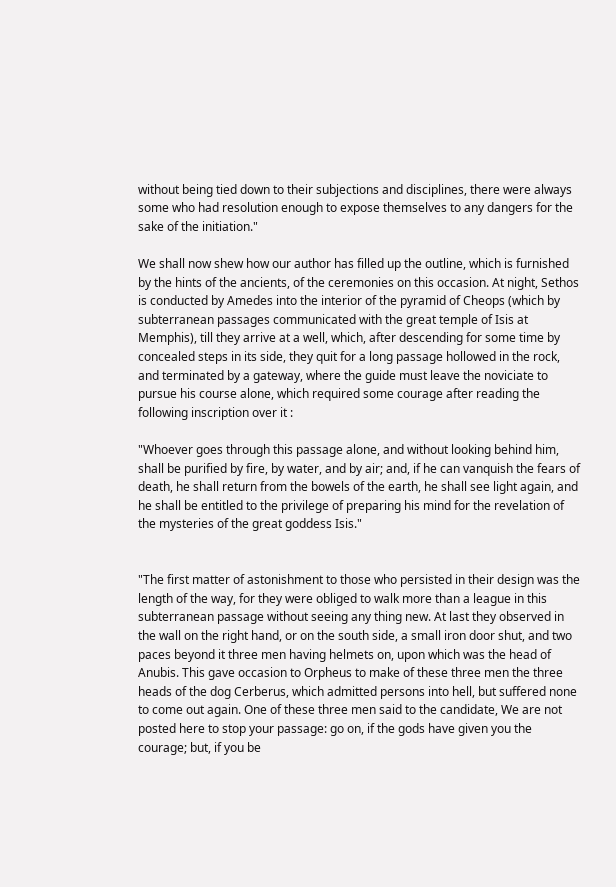without being tied down to their subjections and disciplines, there were always some who had resolution enough to expose themselves to any dangers for the sake of the initiation."

We shall now shew how our author has filled up the outline, which is furnished by the hints of the ancients, of the ceremonies on this occasion. At night, Sethos is conducted by Amedes into the interior of the pyramid of Cheops (which by subterranean passages communicated with the great temple of Isis at Memphis), till they arrive at a well, which, after descending for some time by concealed steps in its side, they quit for a long passage hollowed in the rock, and terminated by a gateway, where the guide must leave the noviciate to pursue his course alone, which required some courage after reading the following inscription over it :

"Whoever goes through this passage alone, and without looking behind him, shall be purified by fire, by water, and by air; and, if he can vanquish the fears of death, he shall return from the bowels of the earth, he shall see light again, and he shall be entitled to the privilege of preparing his mind for the revelation of the mysteries of the great goddess Isis."


"The first matter of astonishment to those who persisted in their design was the length of the way, for they were obliged to walk more than a league in this subterranean passage without seeing any thing new. At last they observed in the wall on the right hand, or on the south side, a small iron door shut, and two paces beyond it three men having helmets on, upon which was the head of Anubis. This gave occasion to Orpheus to make of these three men the three heads of the dog Cerberus, which admitted persons into hell, but suffered none to come out again. One of these three men said to the candidate, We are not posted here to stop your passage: go on, if the gods have given you the courage; but, if you be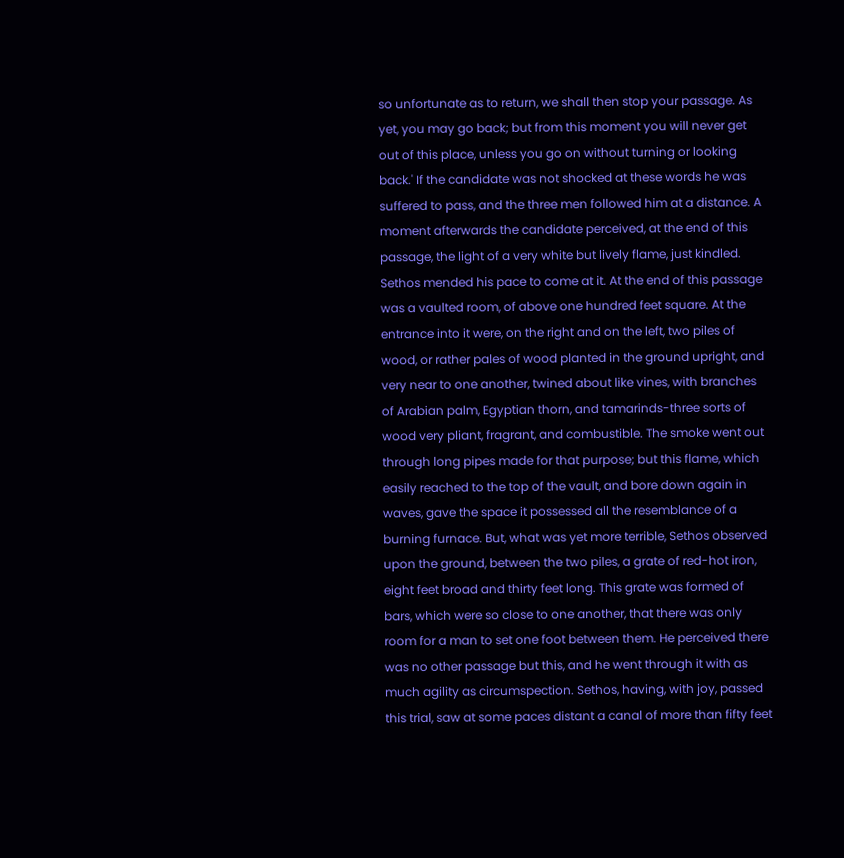so unfortunate as to return, we shall then stop your passage. As yet, you may go back; but from this moment you will never get out of this place, unless you go on without turning or looking back.' If the candidate was not shocked at these words he was suffered to pass, and the three men followed him at a distance. A moment afterwards the candidate perceived, at the end of this passage, the light of a very white but lively flame, just kindled. Sethos mended his pace to come at it. At the end of this passage was a vaulted room, of above one hundred feet square. At the entrance into it were, on the right and on the left, two piles of wood, or rather pales of wood planted in the ground upright, and very near to one another, twined about like vines, with branches of Arabian palm, Egyptian thorn, and tamarinds-three sorts of wood very pliant, fragrant, and combustible. The smoke went out through long pipes made for that purpose; but this flame, which easily reached to the top of the vault, and bore down again in waves, gave the space it possessed all the resemblance of a burning furnace. But, what was yet more terrible, Sethos observed upon the ground, between the two piles, a grate of red-hot iron, eight feet broad and thirty feet long. This grate was formed of bars, which were so close to one another, that there was only room for a man to set one foot between them. He perceived there was no other passage but this, and he went through it with as much agility as circumspection. Sethos, having, with joy, passed this trial, saw at some paces distant a canal of more than fifty feet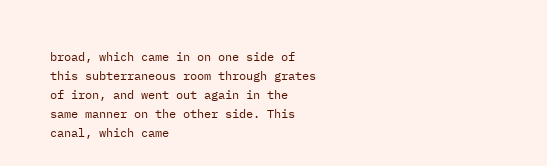broad, which came in on one side of this subterraneous room through grates of iron, and went out again in the same manner on the other side. This canal, which came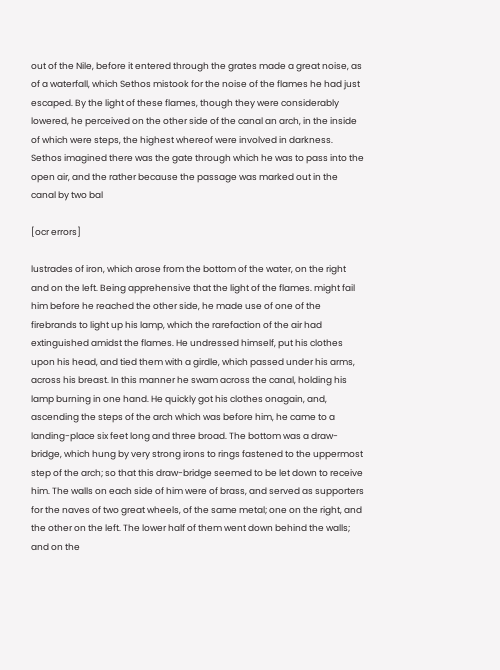out of the Nile, before it entered through the grates made a great noise, as of a waterfall, which Sethos mistook for the noise of the flames he had just escaped. By the light of these flames, though they were considerably lowered, he perceived on the other side of the canal an arch, in the inside of which were steps, the highest whereof were involved in darkness. Sethos imagined there was the gate through which he was to pass into the open air, and the rather because the passage was marked out in the canal by two bal

[ocr errors]

lustrades of iron, which arose from the bottom of the water, on the right and on the left. Being apprehensive that the light of the flames. might fail him before he reached the other side, he made use of one of the firebrands to light up his lamp, which the rarefaction of the air had extinguished amidst the flames. He undressed himself, put his clothes upon his head, and tied them with a girdle, which passed under his arms, across his breast. In this manner he swam across the canal, holding his lamp burning in one hand. He quickly got his clothes onagain, and, ascending the steps of the arch which was before him, he came to a landing-place six feet long and three broad. The bottom was a draw-bridge, which hung by very strong irons to rings fastened to the uppermost step of the arch; so that this draw-bridge seemed to be let down to receive him. The walls on each side of him were of brass, and served as supporters for the naves of two great wheels, of the same metal; one on the right, and the other on the left. The lower half of them went down behind the walls; and on the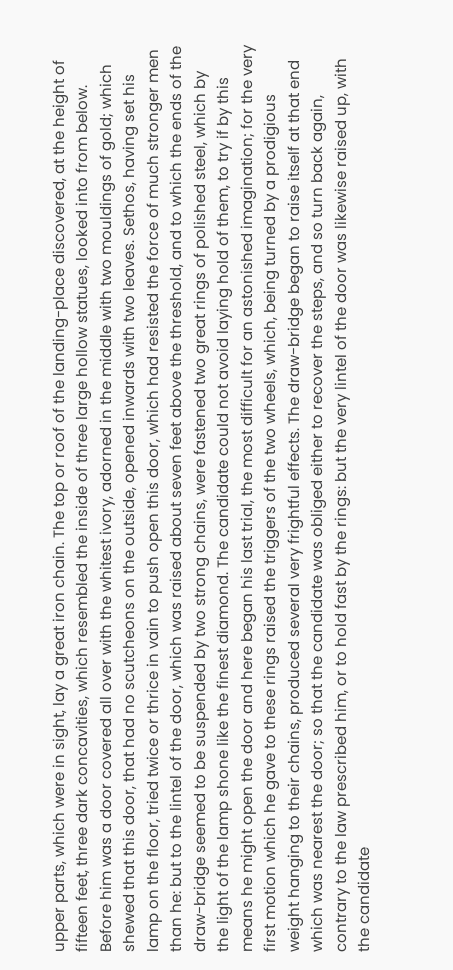upper parts, which were in sight, lay a great iron chain. The top or roof of the landing-place discovered, at the height of fifteen feet, three dark concavities, which resembled the inside of three large hollow statues, looked into from below. Before him was a door covered all over with the whitest ivory, adorned in the middle with two mouldings of gold; which shewed that this door, that had no scutcheons on the outside, opened inwards with two leaves. Sethos, having set his lamp on the floor, tried twice or thrice in vain to push open this door, which had resisted the force of much stronger men than he: but to the lintel of the door, which was raised about seven feet above the threshold, and to which the ends of the draw-bridge seemed to be suspended by two strong chains, were fastened two great rings of polished steel, which by the light of the lamp shone like the finest diamond. The candidate could not avoid laying hold of them, to try if by this means he might open the door and here began his last trial, the most difficult for an astonished imagination; for the very first motion which he gave to these rings raised the triggers of the two wheels, which, being turned by a prodigious weight hanging to their chains, produced several very frightful effects. The draw-bridge began to raise itself at that end which was nearest the door; so that the candidate was obliged either to recover the steps, and so turn back again, contrary to the law prescribed him, or to hold fast by the rings: but the very lintel of the door was likewise raised up, with the candidate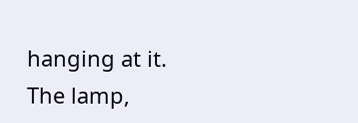hanging at it. The lamp,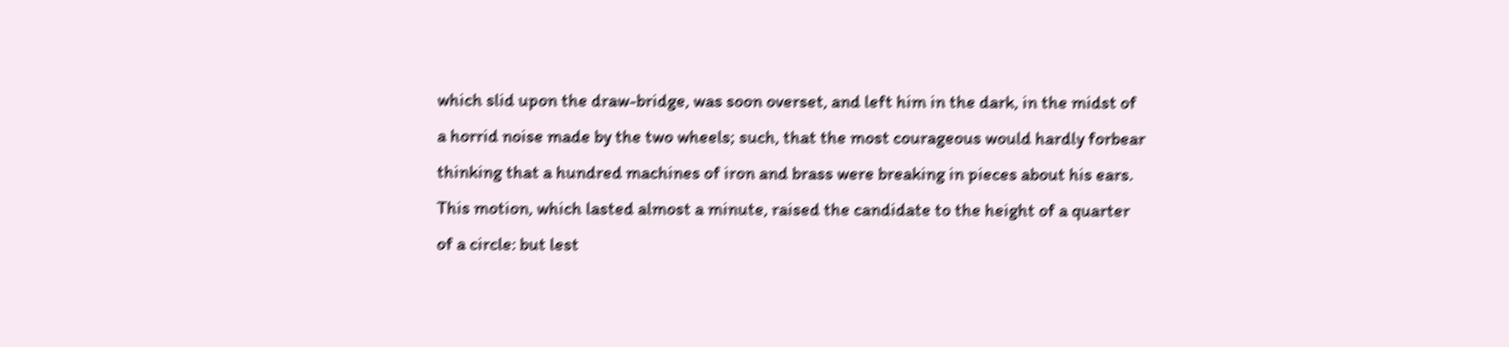which slid upon the draw-bridge, was soon overset, and left him in the dark, in the midst of a horrid noise made by the two wheels; such, that the most courageous would hardly forbear thinking that a hundred machines of iron and brass were breaking in pieces about his ears. This motion, which lasted almost a minute, raised the candidate to the height of a quarter of a circle: but lest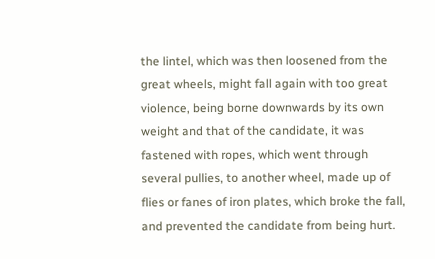the lintel, which was then loosened from the great wheels, might fall again with too great violence, being borne downwards by its own weight and that of the candidate, it was fastened with ropes, which went through several pullies, to another wheel, made up of flies or fanes of iron plates, which broke the fall, and prevented the candidate from being hurt.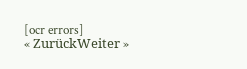[ocr errors]
« ZurückWeiter »